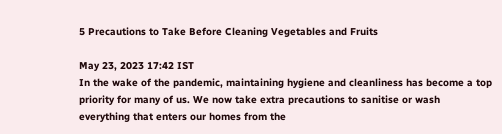5 Precautions to Take Before Cleaning Vegetables and Fruits

May 23, 2023 17:42 IST
In the wake of the pandemic, maintaining hygiene and cleanliness has become a top priority for many of us. We now take extra precautions to sanitise or wash everything that enters our homes from the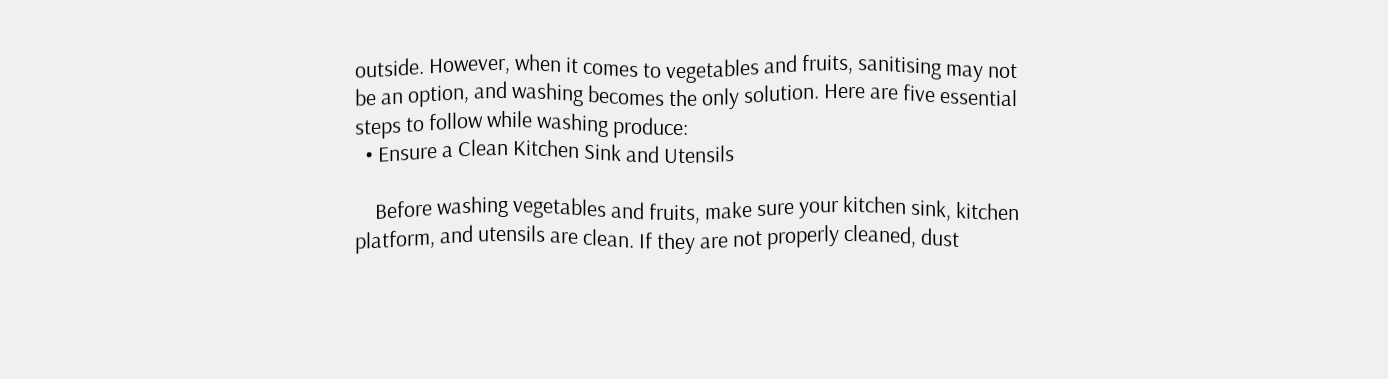outside. However, when it comes to vegetables and fruits, sanitising may not be an option, and washing becomes the only solution. Here are five essential steps to follow while washing produce:
  • Ensure a Clean Kitchen Sink and Utensils

    Before washing vegetables and fruits, make sure your kitchen sink, kitchen platform, and utensils are clean. If they are not properly cleaned, dust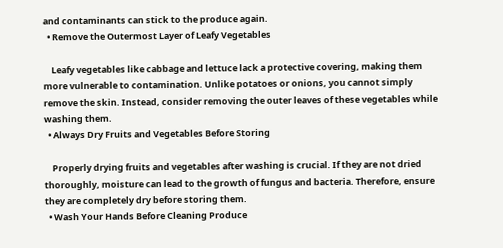and contaminants can stick to the produce again.
  • Remove the Outermost Layer of Leafy Vegetables

    Leafy vegetables like cabbage and lettuce lack a protective covering, making them more vulnerable to contamination. Unlike potatoes or onions, you cannot simply remove the skin. Instead, consider removing the outer leaves of these vegetables while washing them.
  • Always Dry Fruits and Vegetables Before Storing

    Properly drying fruits and vegetables after washing is crucial. If they are not dried thoroughly, moisture can lead to the growth of fungus and bacteria. Therefore, ensure they are completely dry before storing them.
  • Wash Your Hands Before Cleaning Produce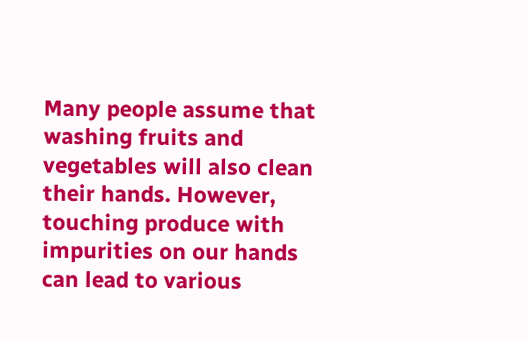Many people assume that washing fruits and vegetables will also clean their hands. However, touching produce with impurities on our hands can lead to various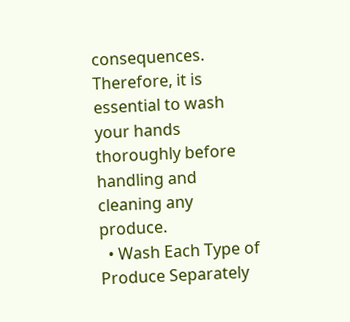consequences. Therefore, it is essential to wash your hands thoroughly before handling and cleaning any produce.
  • Wash Each Type of Produce Separately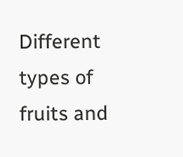Different types of fruits and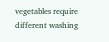vegetables require different washing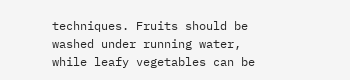techniques. Fruits should be washed under running water, while leafy vegetables can be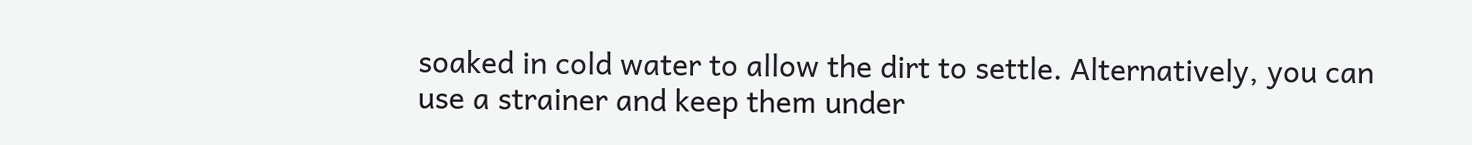soaked in cold water to allow the dirt to settle. Alternatively, you can use a strainer and keep them under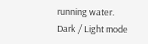running water.
Dark / Light mode